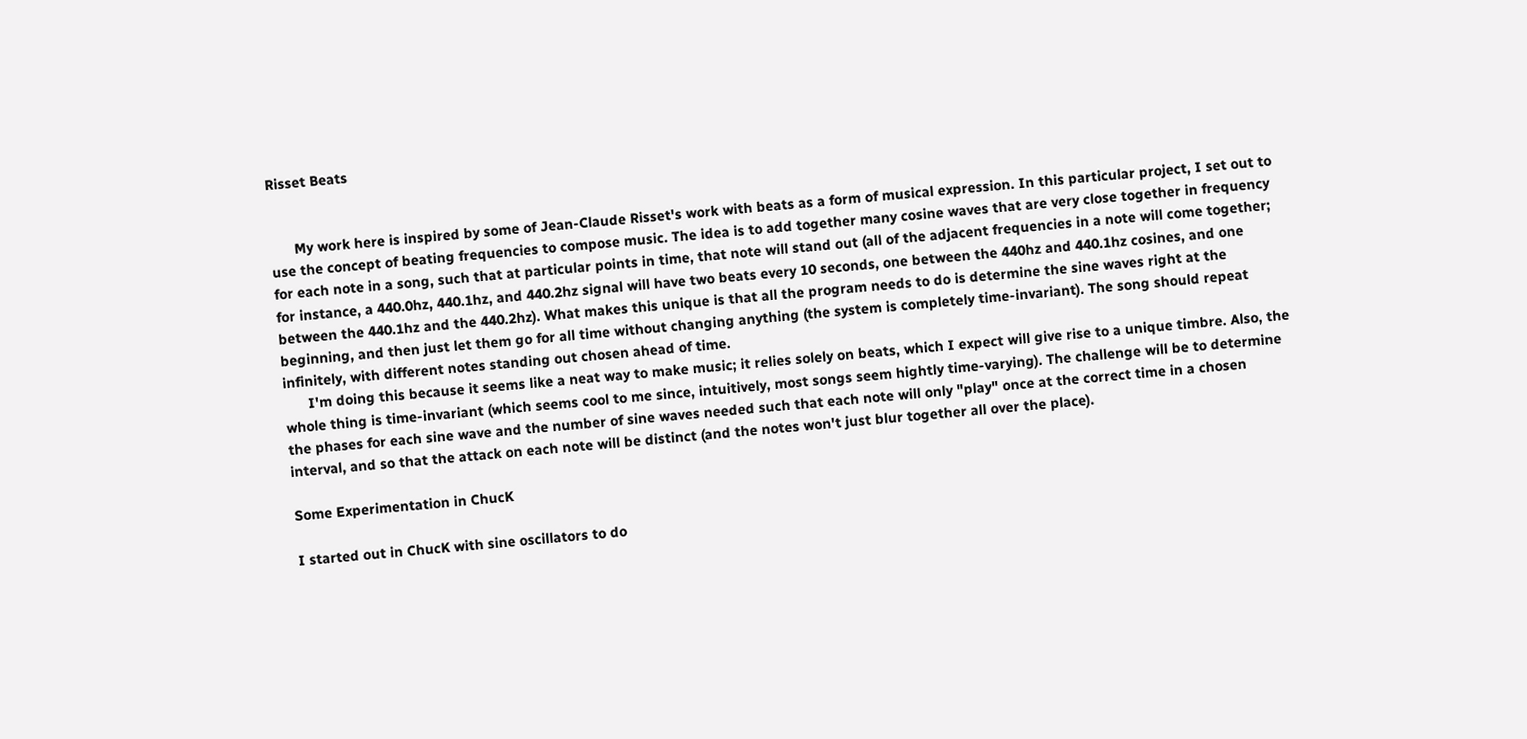Risset Beats


      My work here is inspired by some of Jean-Claude Risset's work with beats as a form of musical expression. In this particular project, I set out to use the concept of beating frequencies to compose music. The idea is to add together many cosine waves that are very close together in frequency for each note in a song, such that at particular points in time, that note will stand out (all of the adjacent frequencies in a note will come together; for instance, a 440.0hz, 440.1hz, and 440.2hz signal will have two beats every 10 seconds, one between the 440hz and 440.1hz cosines, and one between the 440.1hz and the 440.2hz). What makes this unique is that all the program needs to do is determine the sine waves right at the beginning, and then just let them go for all time without changing anything (the system is completely time-invariant). The song should repeat infinitely, with different notes standing out chosen ahead of time.
      I'm doing this because it seems like a neat way to make music; it relies solely on beats, which I expect will give rise to a unique timbre. Also, the whole thing is time-invariant (which seems cool to me since, intuitively, most songs seem hightly time-varying). The challenge will be to determine the phases for each sine wave and the number of sine waves needed such that each note will only "play" once at the correct time in a chosen interval, and so that the attack on each note will be distinct (and the notes won't just blur together all over the place).

Some Experimentation in ChucK

I started out in ChucK with sine oscillators to do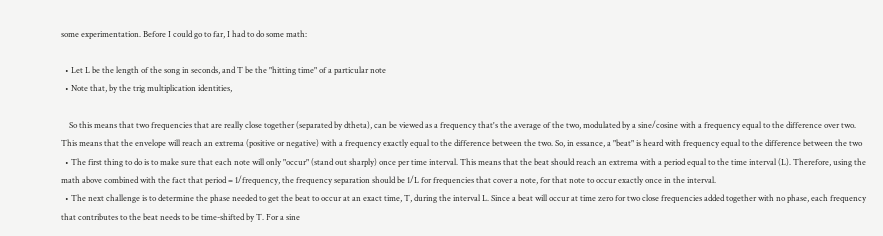some experimentation. Before I could go to far, I had to do some math:

  • Let L be the length of the song in seconds, and T be the "hitting time" of a particular note
  • Note that, by the trig multiplication identities,

    So this means that two frequencies that are really close together (separated by dtheta), can be viewed as a frequency that's the average of the two, modulated by a sine/cosine with a frequency equal to the difference over two. This means that the envelope will reach an extrema (positive or negative) with a frequency exactly equal to the difference between the two. So, in essance, a "beat" is heard with frequency equal to the difference between the two
  • The first thing to do is to make sure that each note will only "occur" (stand out sharply) once per time interval. This means that the beat should reach an extrema with a period equal to the time interval (L). Therefore, using the math above combined with the fact that period = 1/frequency, the frequency separation should be 1/L for frequencies that cover a note, for that note to occur exactly once in the interval.
  • The next challenge is to determine the phase needed to get the beat to occur at an exact time, T, during the interval L. Since a beat will occur at time zero for two close frequencies added together with no phase, each frequency that contributes to the beat needs to be time-shifted by T. For a sine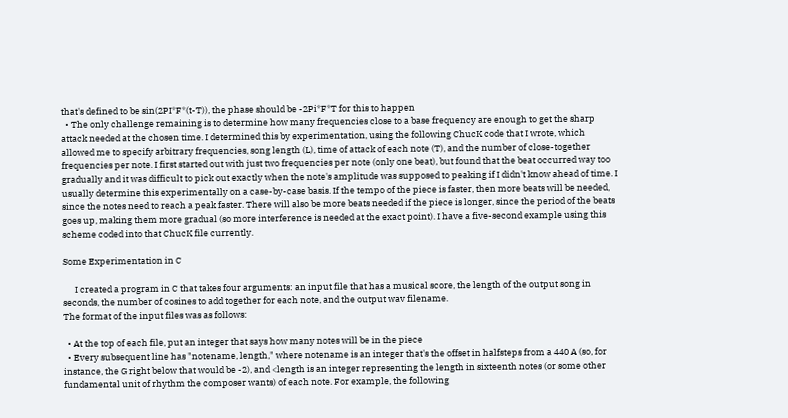that's defined to be sin(2PI*F*(t-T)), the phase should be -2Pi*F*T for this to happen
  • The only challenge remaining is to determine how many frequencies close to a base frequency are enough to get the sharp attack needed at the chosen time. I determined this by experimentation, using the following ChucK code that I wrote, which allowed me to specify arbitrary frequencies, song length (L), time of attack of each note (T), and the number of close-together frequencies per note. I first started out with just two frequencies per note (only one beat), but found that the beat occurred way too gradually and it was difficult to pick out exactly when the note's amplitude was supposed to peaking if I didn't know ahead of time. I usually determine this experimentally on a case-by-case basis. If the tempo of the piece is faster, then more beats will be needed, since the notes need to reach a peak faster. There will also be more beats needed if the piece is longer, since the period of the beats goes up, making them more gradual (so more interference is needed at the exact point). I have a five-second example using this scheme coded into that ChucK file currently.

Some Experimentation in C

      I created a program in C that takes four arguments: an input file that has a musical score, the length of the output song in seconds, the number of cosines to add together for each note, and the output wav filename.
The format of the input files was as follows:

  • At the top of each file, put an integer that says how many notes will be in the piece
  • Every subsequent line has "notename, length," where notename is an integer that's the offset in halfsteps from a 440 A (so, for instance, the G right below that would be -2), and <length is an integer representing the length in sixteenth notes (or some other fundamental unit of rhythm the composer wants) of each note. For example, the following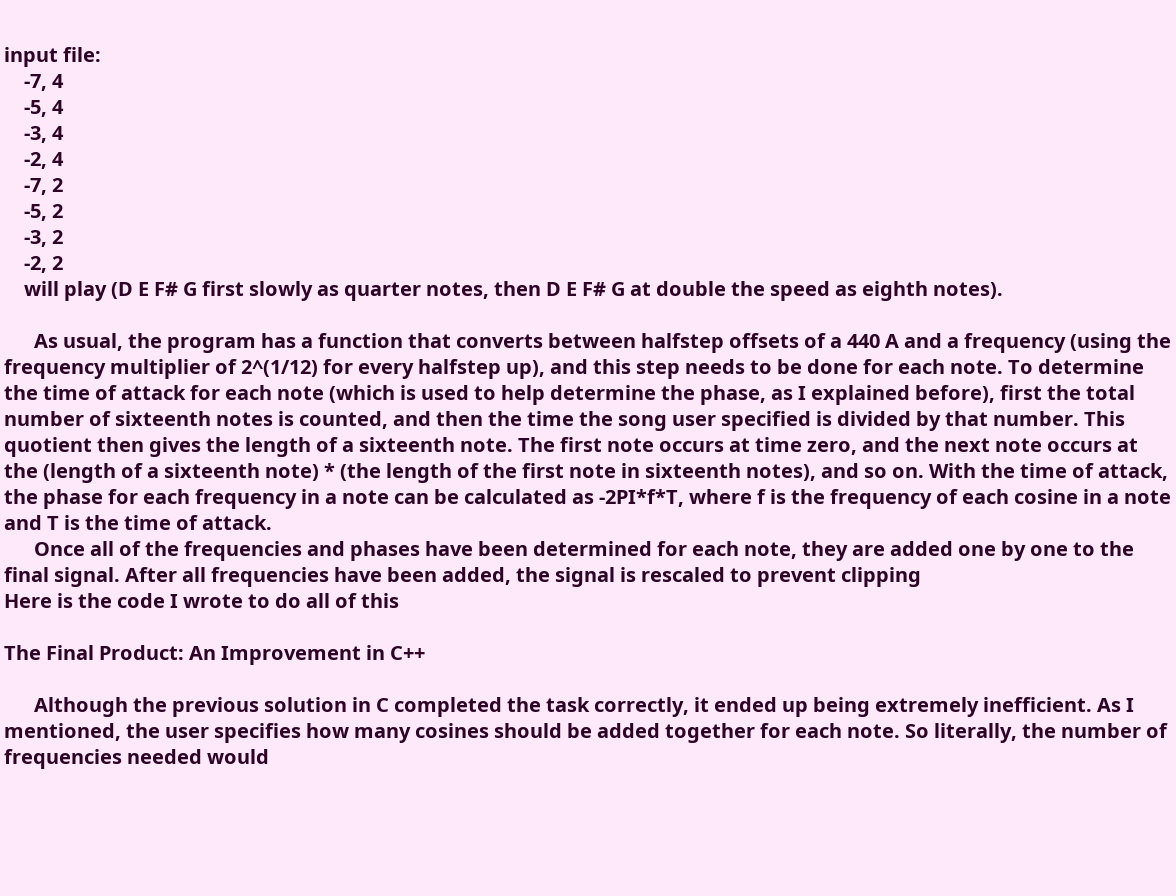input file:
    -7, 4
    -5, 4
    -3, 4
    -2, 4
    -7, 2
    -5, 2
    -3, 2
    -2, 2
    will play (D E F# G first slowly as quarter notes, then D E F# G at double the speed as eighth notes).

      As usual, the program has a function that converts between halfstep offsets of a 440 A and a frequency (using the frequency multiplier of 2^(1/12) for every halfstep up), and this step needs to be done for each note. To determine the time of attack for each note (which is used to help determine the phase, as I explained before), first the total number of sixteenth notes is counted, and then the time the song user specified is divided by that number. This quotient then gives the length of a sixteenth note. The first note occurs at time zero, and the next note occurs at the (length of a sixteenth note) * (the length of the first note in sixteenth notes), and so on. With the time of attack, the phase for each frequency in a note can be calculated as -2PI*f*T, where f is the frequency of each cosine in a note and T is the time of attack.
      Once all of the frequencies and phases have been determined for each note, they are added one by one to the final signal. After all frequencies have been added, the signal is rescaled to prevent clipping
Here is the code I wrote to do all of this

The Final Product: An Improvement in C++

      Although the previous solution in C completed the task correctly, it ended up being extremely inefficient. As I mentioned, the user specifies how many cosines should be added together for each note. So literally, the number of frequencies needed would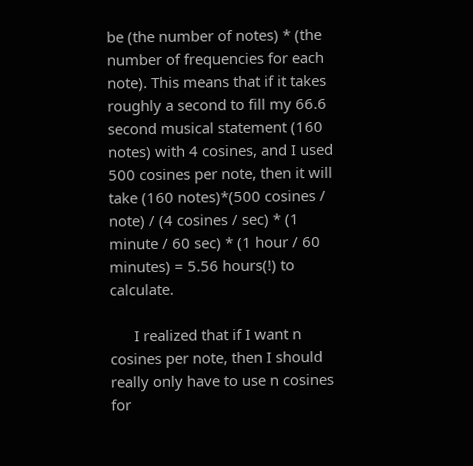be (the number of notes) * (the number of frequencies for each note). This means that if it takes roughly a second to fill my 66.6 second musical statement (160 notes) with 4 cosines, and I used 500 cosines per note, then it will take (160 notes)*(500 cosines / note) / (4 cosines / sec) * (1 minute / 60 sec) * (1 hour / 60 minutes) = 5.56 hours(!) to calculate.

      I realized that if I want n cosines per note, then I should really only have to use n cosines for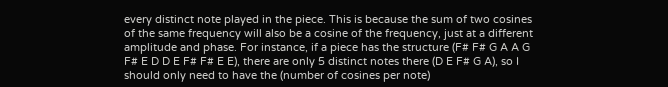every distinct note played in the piece. This is because the sum of two cosines of the same frequency will also be a cosine of the frequency, just at a different amplitude and phase. For instance, if a piece has the structure (F# F# G A A G F# E D D E F# F# E E), there are only 5 distinct notes there (D E F# G A), so I should only need to have the (number of cosines per note)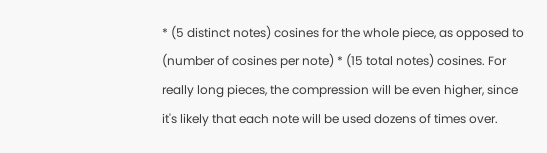* (5 distinct notes) cosines for the whole piece, as opposed to (number of cosines per note) * (15 total notes) cosines. For really long pieces, the compression will be even higher, since it's likely that each note will be used dozens of times over.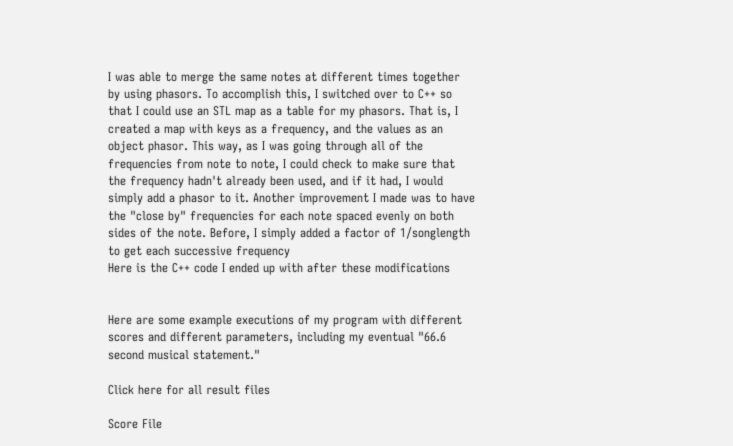I was able to merge the same notes at different times together by using phasors. To accomplish this, I switched over to C++ so that I could use an STL map as a table for my phasors. That is, I created a map with keys as a frequency, and the values as an object phasor. This way, as I was going through all of the frequencies from note to note, I could check to make sure that the frequency hadn't already been used, and if it had, I would simply add a phasor to it. Another improvement I made was to have the "close by" frequencies for each note spaced evenly on both sides of the note. Before, I simply added a factor of 1/songlength to get each successive frequency
Here is the C++ code I ended up with after these modifications


Here are some example executions of my program with different scores and different parameters, including my eventual "66.6 second musical statement."

Click here for all result files

Score File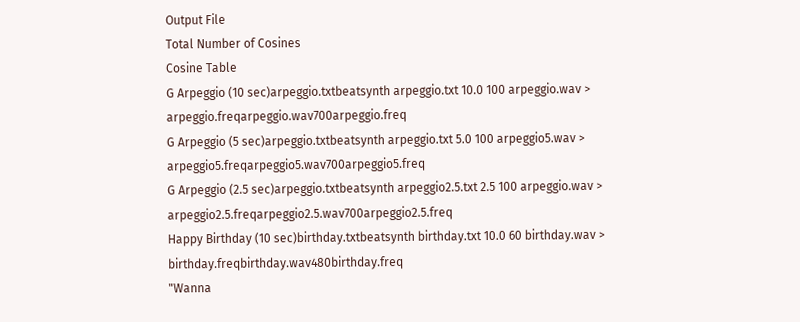Output File
Total Number of Cosines
Cosine Table
G Arpeggio (10 sec)arpeggio.txtbeatsynth arpeggio.txt 10.0 100 arpeggio.wav > arpeggio.freqarpeggio.wav700arpeggio.freq
G Arpeggio (5 sec)arpeggio.txtbeatsynth arpeggio.txt 5.0 100 arpeggio5.wav > arpeggio5.freqarpeggio5.wav700arpeggio5.freq
G Arpeggio (2.5 sec)arpeggio.txtbeatsynth arpeggio2.5.txt 2.5 100 arpeggio.wav > arpeggio2.5.freqarpeggio2.5.wav700arpeggio2.5.freq
Happy Birthday (10 sec)birthday.txtbeatsynth birthday.txt 10.0 60 birthday.wav > birthday.freqbirthday.wav480birthday.freq
"Wanna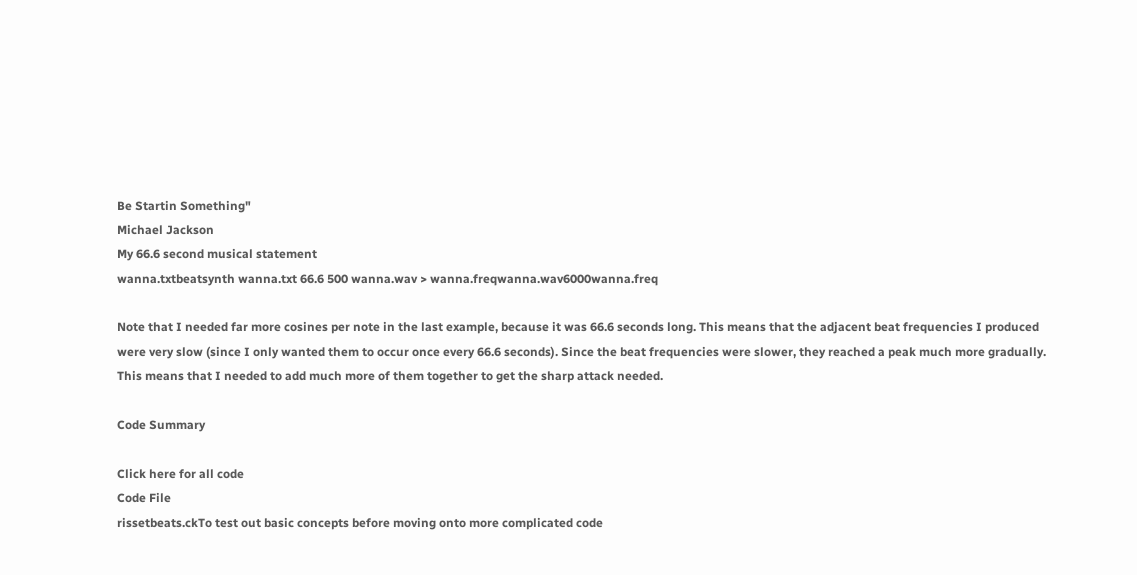Be Startin Something"
Michael Jackson
My 66.6 second musical statement
wanna.txtbeatsynth wanna.txt 66.6 500 wanna.wav > wanna.freqwanna.wav6000wanna.freq

Note that I needed far more cosines per note in the last example, because it was 66.6 seconds long. This means that the adjacent beat frequencies I produced were very slow (since I only wanted them to occur once every 66.6 seconds). Since the beat frequencies were slower, they reached a peak much more gradually. This means that I needed to add much more of them together to get the sharp attack needed.

Code Summary

Click here for all code
Code File
rissetbeats.ckTo test out basic concepts before moving onto more complicated code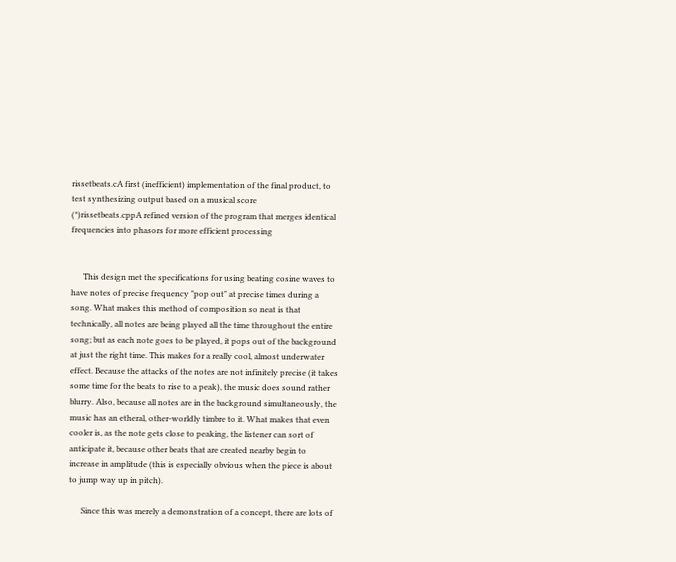rissetbeats.cA first (inefficient) implementation of the final product, to test synthesizing output based on a musical score
(*)rissetbeats.cppA refined version of the program that merges identical frequencies into phasors for more efficient processing


      This design met the specifications for using beating cosine waves to have notes of precise frequency "pop out" at precise times during a song. What makes this method of composition so neat is that technically, all notes are being played all the time throughout the entire song; but as each note goes to be played, it pops out of the background at just the right time. This makes for a really cool, almost underwater effect. Because the attacks of the notes are not infinitely precise (it takes some time for the beats to rise to a peak), the music does sound rather blurry. Also, because all notes are in the background simultaneously, the music has an etheral, other-worldly timbre to it. What makes that even cooler is, as the note gets close to peaking, the listener can sort of anticipate it, because other beats that are created nearby begin to increase in amplitude (this is especially obvious when the piece is about to jump way up in pitch).

      Since this was merely a demonstration of a concept, there are lots of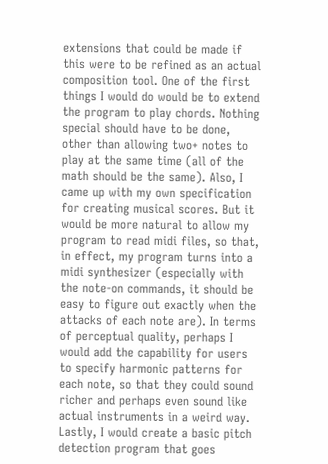extensions that could be made if this were to be refined as an actual composition tool. One of the first things I would do would be to extend the program to play chords. Nothing special should have to be done, other than allowing two+ notes to play at the same time (all of the math should be the same). Also, I came up with my own specification for creating musical scores. But it would be more natural to allow my program to read midi files, so that, in effect, my program turns into a midi synthesizer (especially with the note-on commands, it should be easy to figure out exactly when the attacks of each note are). In terms of perceptual quality, perhaps I would add the capability for users to specify harmonic patterns for each note, so that they could sound richer and perhaps even sound like actual instruments in a weird way. Lastly, I would create a basic pitch detection program that goes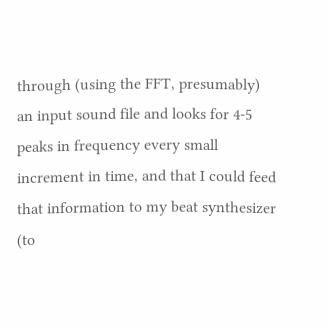through (using the FFT, presumably) an input sound file and looks for 4-5 peaks in frequency every small increment in time, and that I could feed that information to my beat synthesizer (to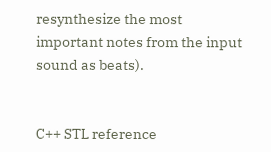resynthesize the most important notes from the input sound as beats).


C++ STL reference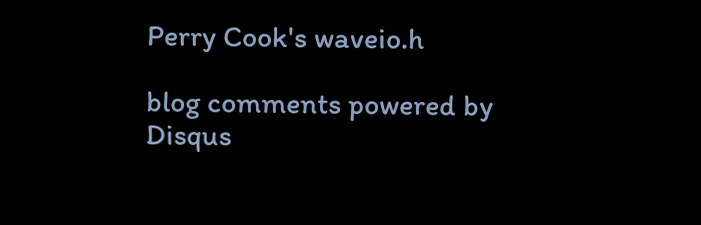Perry Cook's waveio.h

blog comments powered by Disqus